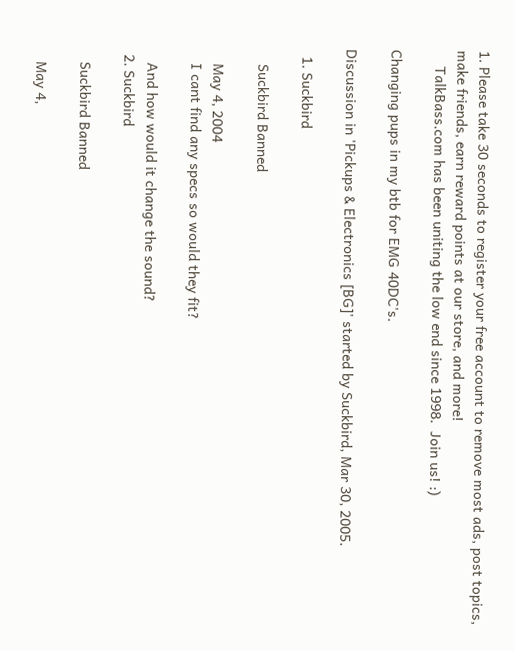1. Please take 30 seconds to register your free account to remove most ads, post topics, make friends, earn reward points at our store, and more!
    TalkBass.com has been uniting the low end since 1998.  Join us! :)

Changing pups in my btb for EMG 40DC's.

Discussion in 'Pickups & Electronics [BG]' started by Suckbird, Mar 30, 2005.

  1. Suckbird

    Suckbird Banned

    May 4, 2004
    I cant find any specs so would they fit?

    And how would it change the sound?
  2. Suckbird

    Suckbird Banned

    May 4,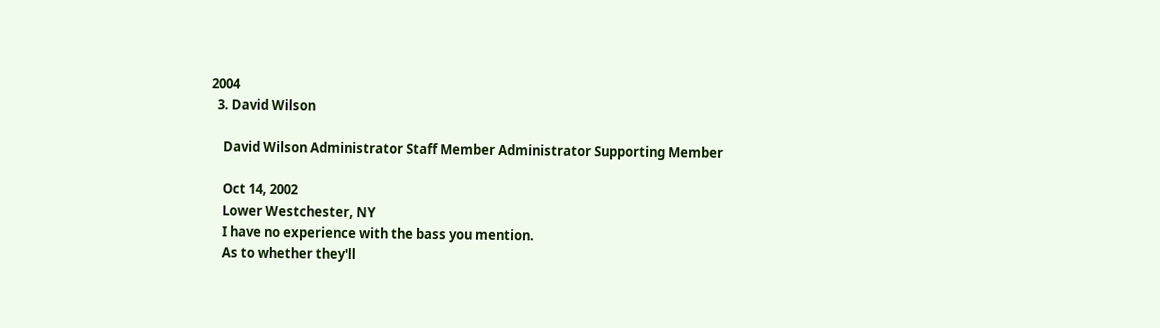2004
  3. David Wilson

    David Wilson Administrator Staff Member Administrator Supporting Member

    Oct 14, 2002
    Lower Westchester, NY
    I have no experience with the bass you mention.
    As to whether they'll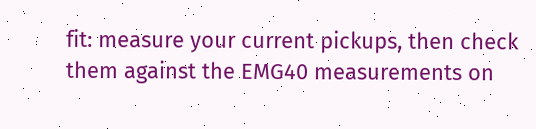fit: measure your current pickups, then check them against the EMG40 measurements on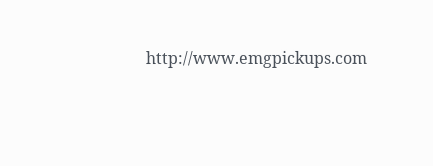http://www.emgpickups.com